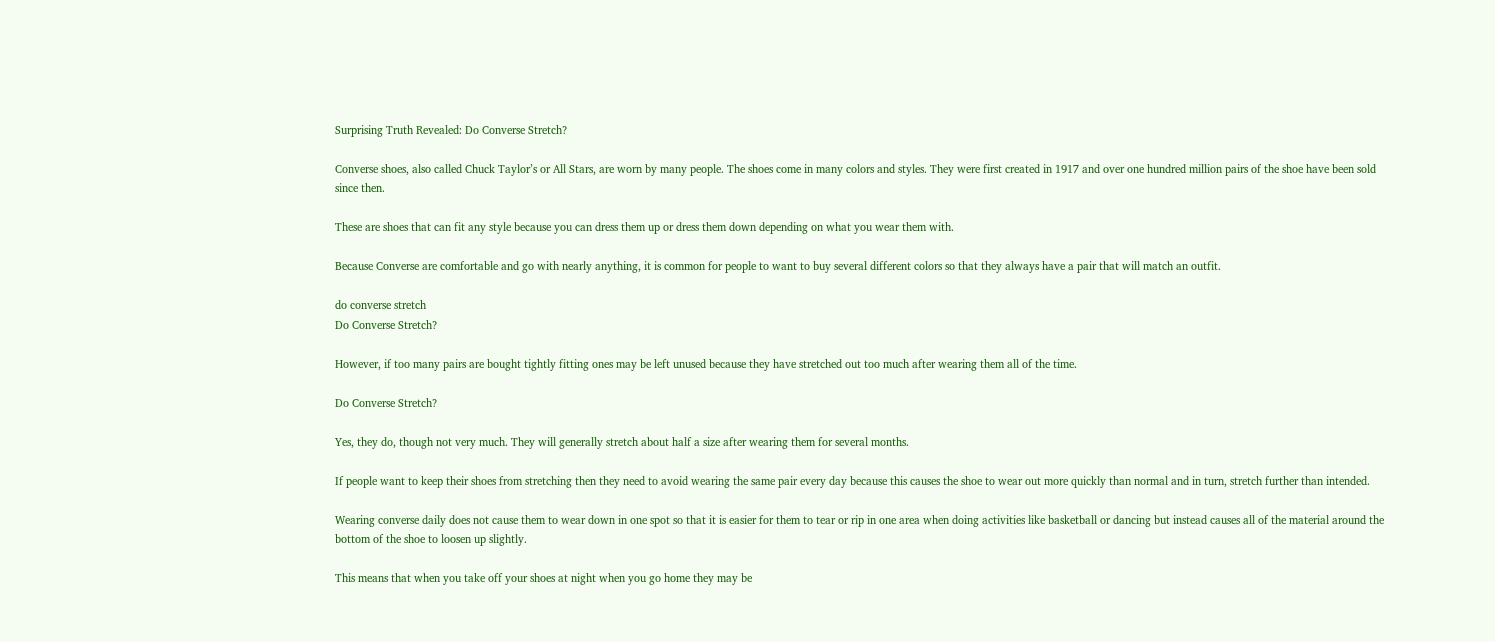Surprising Truth Revealed: Do Converse Stretch?

Converse shoes, also called Chuck Taylor’s or All Stars, are worn by many people. The shoes come in many colors and styles. They were first created in 1917 and over one hundred million pairs of the shoe have been sold since then.

These are shoes that can fit any style because you can dress them up or dress them down depending on what you wear them with.

Because Converse are comfortable and go with nearly anything, it is common for people to want to buy several different colors so that they always have a pair that will match an outfit.

do converse stretch
Do Converse Stretch?

However, if too many pairs are bought tightly fitting ones may be left unused because they have stretched out too much after wearing them all of the time.

Do Converse Stretch?

Yes, they do, though not very much. They will generally stretch about half a size after wearing them for several months.

If people want to keep their shoes from stretching then they need to avoid wearing the same pair every day because this causes the shoe to wear out more quickly than normal and in turn, stretch further than intended.

Wearing converse daily does not cause them to wear down in one spot so that it is easier for them to tear or rip in one area when doing activities like basketball or dancing but instead causes all of the material around the bottom of the shoe to loosen up slightly.

This means that when you take off your shoes at night when you go home they may be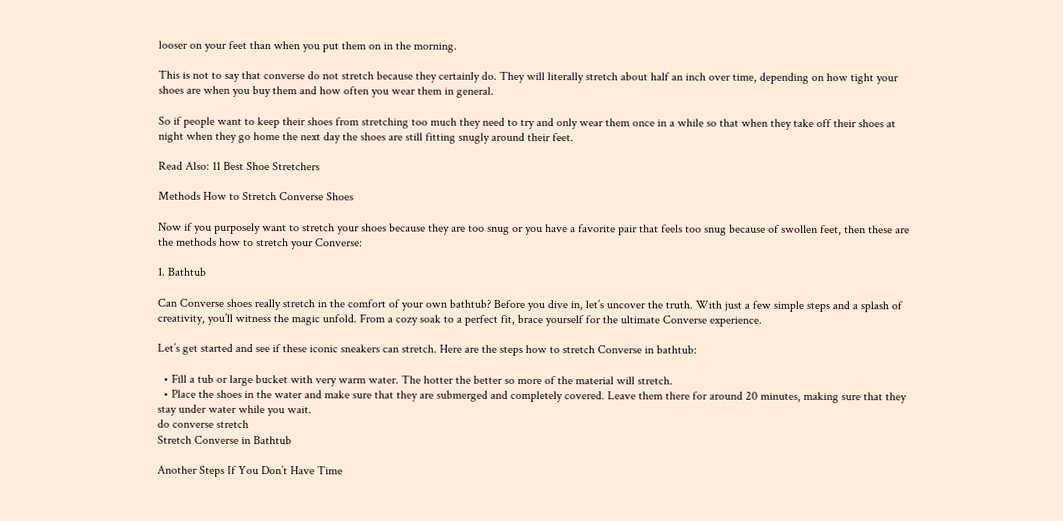looser on your feet than when you put them on in the morning.

This is not to say that converse do not stretch because they certainly do. They will literally stretch about half an inch over time, depending on how tight your shoes are when you buy them and how often you wear them in general.

So if people want to keep their shoes from stretching too much they need to try and only wear them once in a while so that when they take off their shoes at night when they go home the next day the shoes are still fitting snugly around their feet.

Read Also: 11 Best Shoe Stretchers

Methods How to Stretch Converse Shoes

Now if you purposely want to stretch your shoes because they are too snug or you have a favorite pair that feels too snug because of swollen feet, then these are the methods how to stretch your Converse:

1. Bathtub

Can Converse shoes really stretch in the comfort of your own bathtub? Before you dive in, let’s uncover the truth. With just a few simple steps and a splash of creativity, you’ll witness the magic unfold. From a cozy soak to a perfect fit, brace yourself for the ultimate Converse experience.

Let’s get started and see if these iconic sneakers can stretch. Here are the steps how to stretch Converse in bathtub:

  • Fill a tub or large bucket with very warm water. The hotter the better so more of the material will stretch.
  • Place the shoes in the water and make sure that they are submerged and completely covered. Leave them there for around 20 minutes, making sure that they stay under water while you wait.
do converse stretch
Stretch Converse in Bathtub

Another Steps If You Don’t Have Time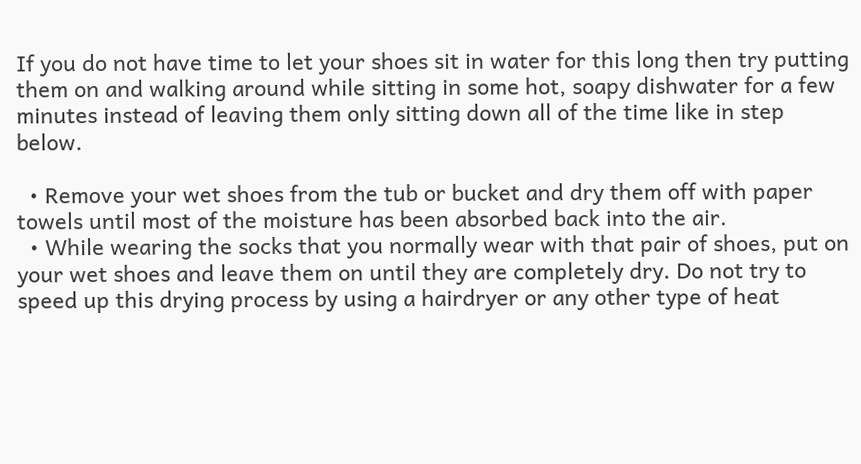If you do not have time to let your shoes sit in water for this long then try putting them on and walking around while sitting in some hot, soapy dishwater for a few minutes instead of leaving them only sitting down all of the time like in step below.

  • Remove your wet shoes from the tub or bucket and dry them off with paper towels until most of the moisture has been absorbed back into the air.
  • While wearing the socks that you normally wear with that pair of shoes, put on your wet shoes and leave them on until they are completely dry. Do not try to speed up this drying process by using a hairdryer or any other type of heat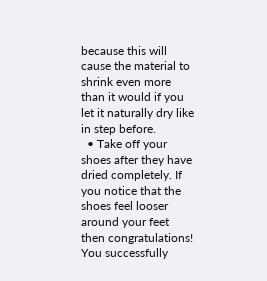because this will cause the material to shrink even more than it would if you let it naturally dry like in step before.
  • Take off your shoes after they have dried completely. If you notice that the shoes feel looser around your feet then congratulations! You successfully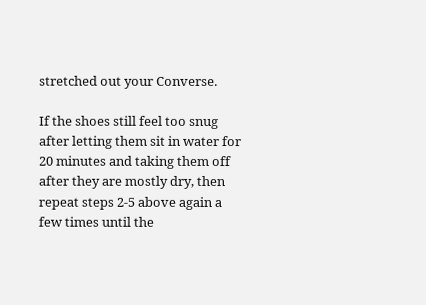stretched out your Converse.

If the shoes still feel too snug after letting them sit in water for 20 minutes and taking them off after they are mostly dry, then repeat steps 2-5 above again a few times until the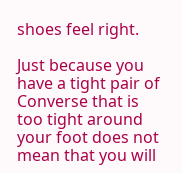shoes feel right.

Just because you have a tight pair of Converse that is too tight around your foot does not mean that you will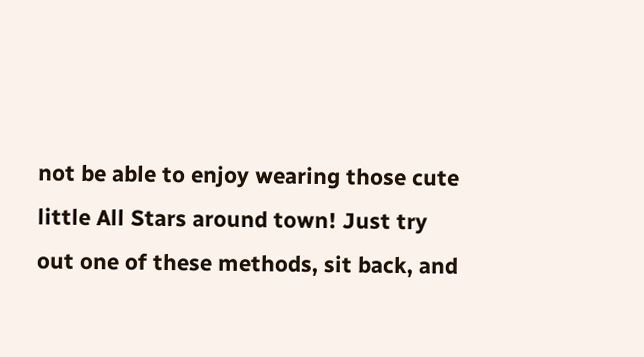not be able to enjoy wearing those cute little All Stars around town! Just try out one of these methods, sit back, and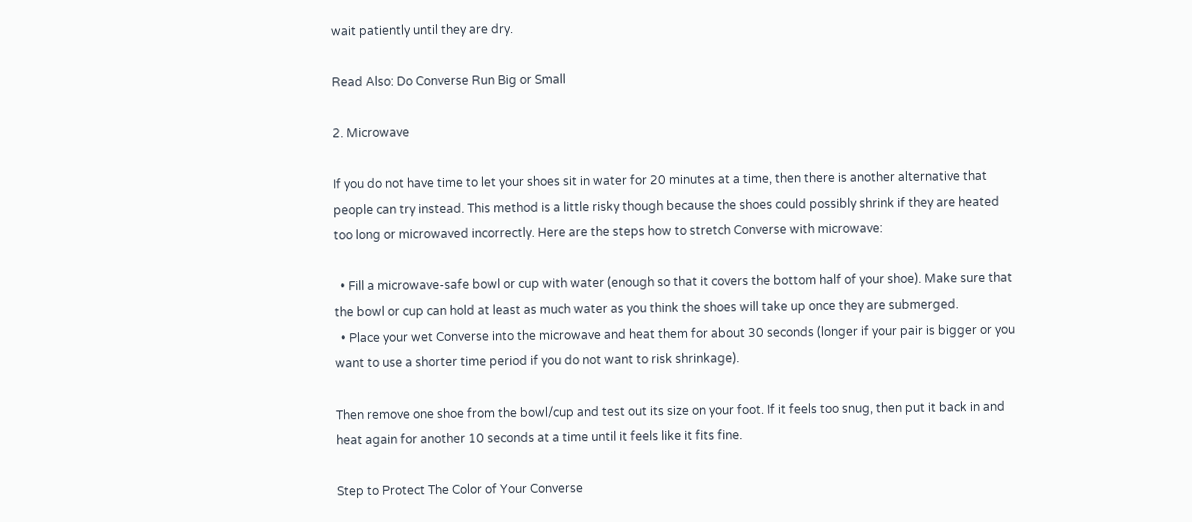wait patiently until they are dry.

Read Also: Do Converse Run Big or Small

2. Microwave

If you do not have time to let your shoes sit in water for 20 minutes at a time, then there is another alternative that people can try instead. This method is a little risky though because the shoes could possibly shrink if they are heated too long or microwaved incorrectly. Here are the steps how to stretch Converse with microwave:

  • Fill a microwave-safe bowl or cup with water (enough so that it covers the bottom half of your shoe). Make sure that the bowl or cup can hold at least as much water as you think the shoes will take up once they are submerged.
  • Place your wet Converse into the microwave and heat them for about 30 seconds (longer if your pair is bigger or you want to use a shorter time period if you do not want to risk shrinkage).

Then remove one shoe from the bowl/cup and test out its size on your foot. If it feels too snug, then put it back in and heat again for another 10 seconds at a time until it feels like it fits fine.

Step to Protect The Color of Your Converse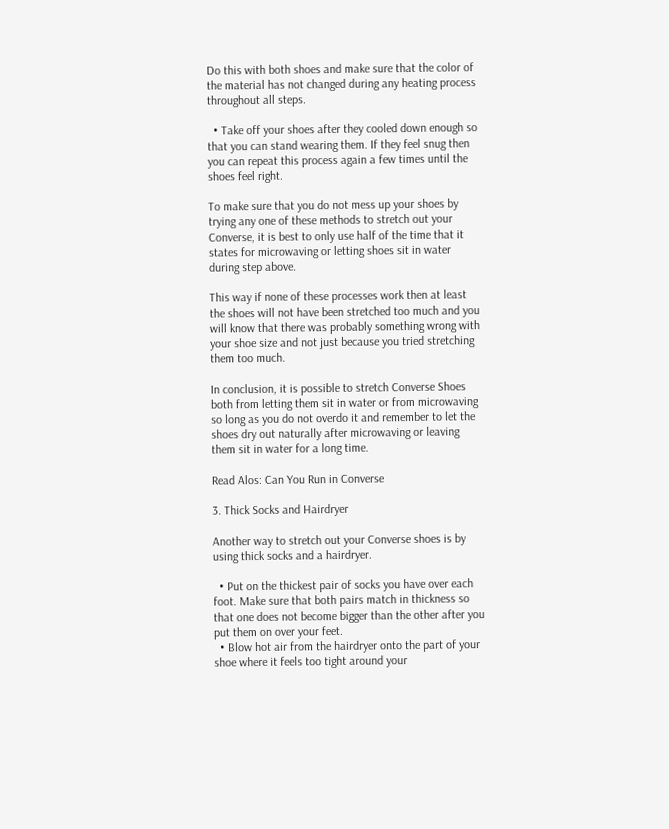Do this with both shoes and make sure that the color of the material has not changed during any heating process throughout all steps.

  • Take off your shoes after they cooled down enough so that you can stand wearing them. If they feel snug then you can repeat this process again a few times until the shoes feel right.

To make sure that you do not mess up your shoes by trying any one of these methods to stretch out your Converse, it is best to only use half of the time that it states for microwaving or letting shoes sit in water during step above.

This way if none of these processes work then at least the shoes will not have been stretched too much and you will know that there was probably something wrong with your shoe size and not just because you tried stretching them too much.

In conclusion, it is possible to stretch Converse Shoes both from letting them sit in water or from microwaving so long as you do not overdo it and remember to let the shoes dry out naturally after microwaving or leaving them sit in water for a long time.

Read Alos: Can You Run in Converse

3. Thick Socks and Hairdryer

Another way to stretch out your Converse shoes is by using thick socks and a hairdryer.

  • Put on the thickest pair of socks you have over each foot. Make sure that both pairs match in thickness so that one does not become bigger than the other after you put them on over your feet.
  • Blow hot air from the hairdryer onto the part of your shoe where it feels too tight around your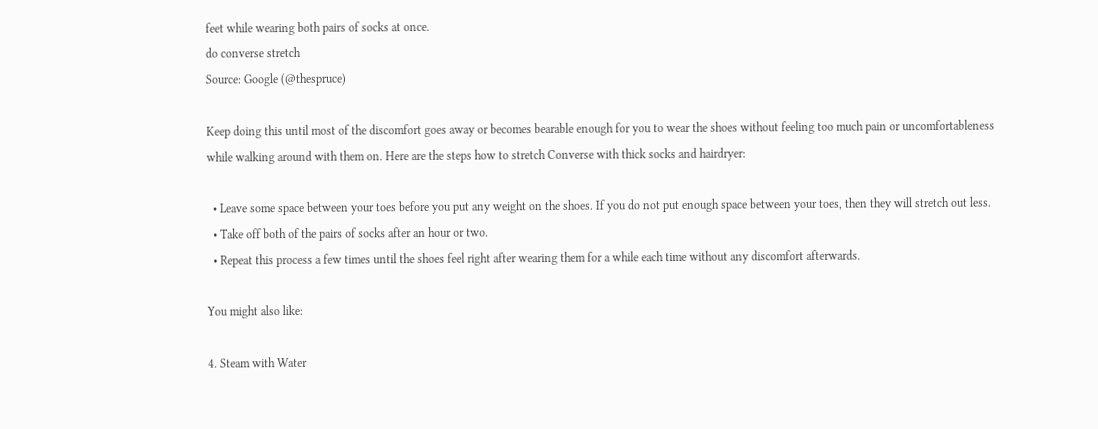feet while wearing both pairs of socks at once.
do converse stretch
Source: Google (@thespruce)

Keep doing this until most of the discomfort goes away or becomes bearable enough for you to wear the shoes without feeling too much pain or uncomfortableness while walking around with them on. Here are the steps how to stretch Converse with thick socks and hairdryer:

  • Leave some space between your toes before you put any weight on the shoes. If you do not put enough space between your toes, then they will stretch out less.
  • Take off both of the pairs of socks after an hour or two.
  • Repeat this process a few times until the shoes feel right after wearing them for a while each time without any discomfort afterwards.

You might also like:

4. Steam with Water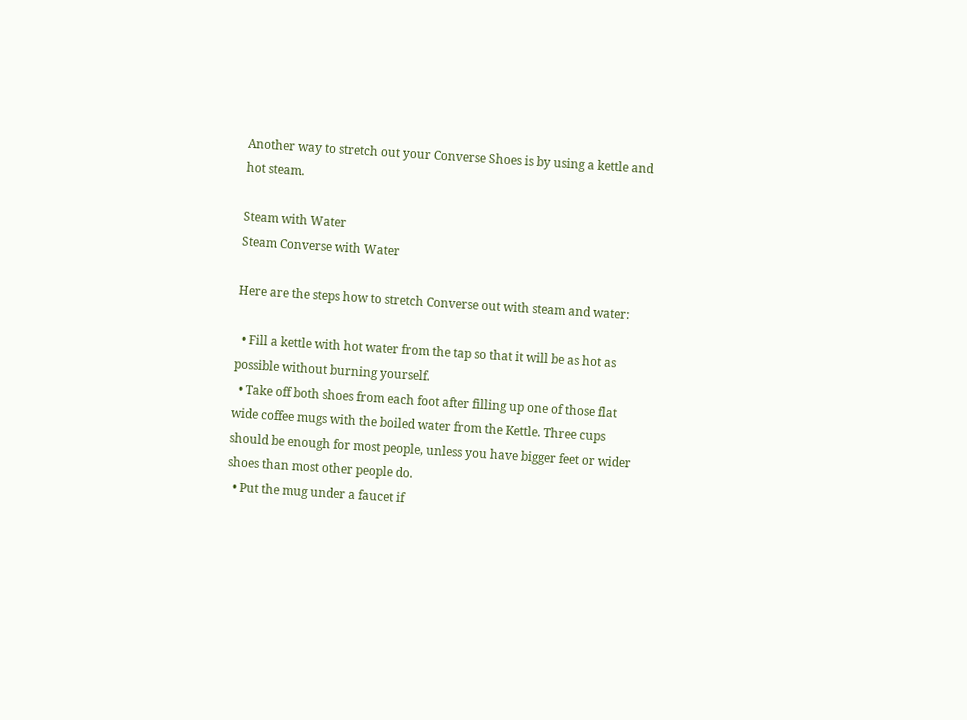Another way to stretch out your Converse Shoes is by using a kettle and hot steam.

Steam with Water
Steam Converse with Water

Here are the steps how to stretch Converse out with steam and water:

  • Fill a kettle with hot water from the tap so that it will be as hot as possible without burning yourself.
  • Take off both shoes from each foot after filling up one of those flat wide coffee mugs with the boiled water from the Kettle. Three cups should be enough for most people, unless you have bigger feet or wider shoes than most other people do.
  • Put the mug under a faucet if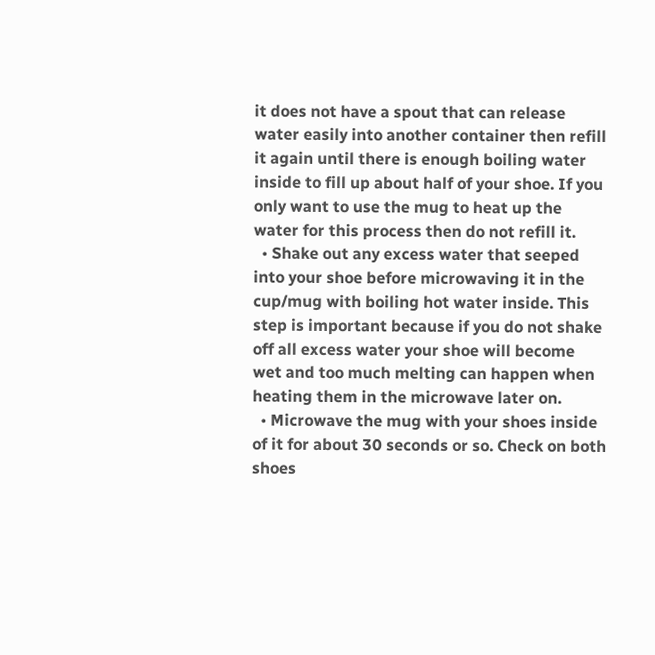it does not have a spout that can release water easily into another container then refill it again until there is enough boiling water inside to fill up about half of your shoe. If you only want to use the mug to heat up the water for this process then do not refill it.
  • Shake out any excess water that seeped into your shoe before microwaving it in the cup/mug with boiling hot water inside. This step is important because if you do not shake off all excess water your shoe will become wet and too much melting can happen when heating them in the microwave later on.
  • Microwave the mug with your shoes inside of it for about 30 seconds or so. Check on both shoes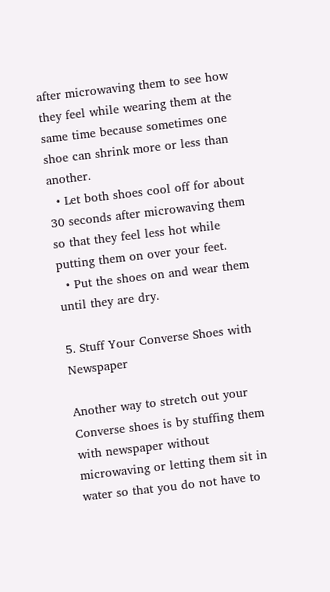after microwaving them to see how they feel while wearing them at the same time because sometimes one shoe can shrink more or less than another.
  • Let both shoes cool off for about 30 seconds after microwaving them so that they feel less hot while putting them on over your feet.
  • Put the shoes on and wear them until they are dry.

5. Stuff Your Converse Shoes with Newspaper

Another way to stretch out your Converse shoes is by stuffing them with newspaper without microwaving or letting them sit in water so that you do not have to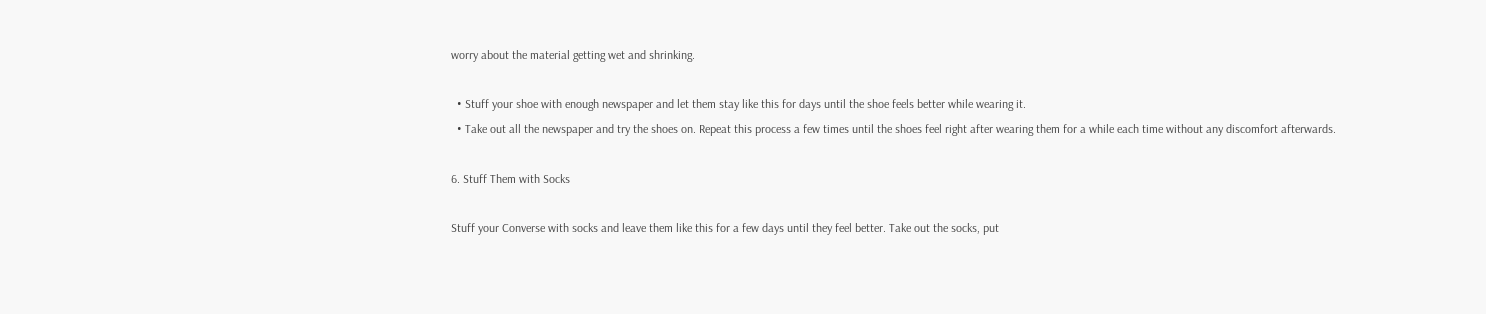worry about the material getting wet and shrinking.

  • Stuff your shoe with enough newspaper and let them stay like this for days until the shoe feels better while wearing it.
  • Take out all the newspaper and try the shoes on. Repeat this process a few times until the shoes feel right after wearing them for a while each time without any discomfort afterwards.

6. Stuff Them with Socks

Stuff your Converse with socks and leave them like this for a few days until they feel better. Take out the socks, put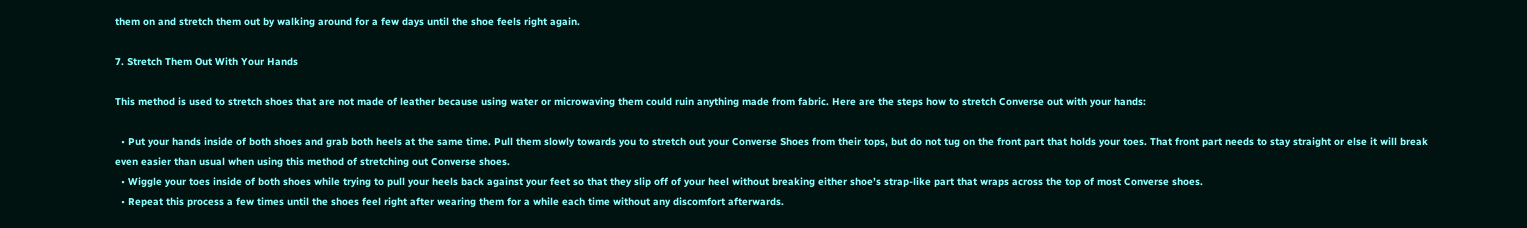them on and stretch them out by walking around for a few days until the shoe feels right again.

7. Stretch Them Out With Your Hands

This method is used to stretch shoes that are not made of leather because using water or microwaving them could ruin anything made from fabric. Here are the steps how to stretch Converse out with your hands:

  • Put your hands inside of both shoes and grab both heels at the same time. Pull them slowly towards you to stretch out your Converse Shoes from their tops, but do not tug on the front part that holds your toes. That front part needs to stay straight or else it will break even easier than usual when using this method of stretching out Converse shoes.
  • Wiggle your toes inside of both shoes while trying to pull your heels back against your feet so that they slip off of your heel without breaking either shoe’s strap-like part that wraps across the top of most Converse shoes.
  • Repeat this process a few times until the shoes feel right after wearing them for a while each time without any discomfort afterwards.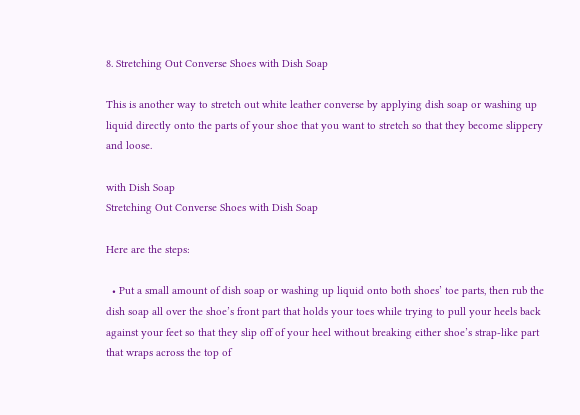8. Stretching Out Converse Shoes with Dish Soap

This is another way to stretch out white leather converse by applying dish soap or washing up liquid directly onto the parts of your shoe that you want to stretch so that they become slippery and loose.

with Dish Soap
Stretching Out Converse Shoes with Dish Soap

Here are the steps:

  • Put a small amount of dish soap or washing up liquid onto both shoes’ toe parts, then rub the dish soap all over the shoe’s front part that holds your toes while trying to pull your heels back against your feet so that they slip off of your heel without breaking either shoe’s strap-like part that wraps across the top of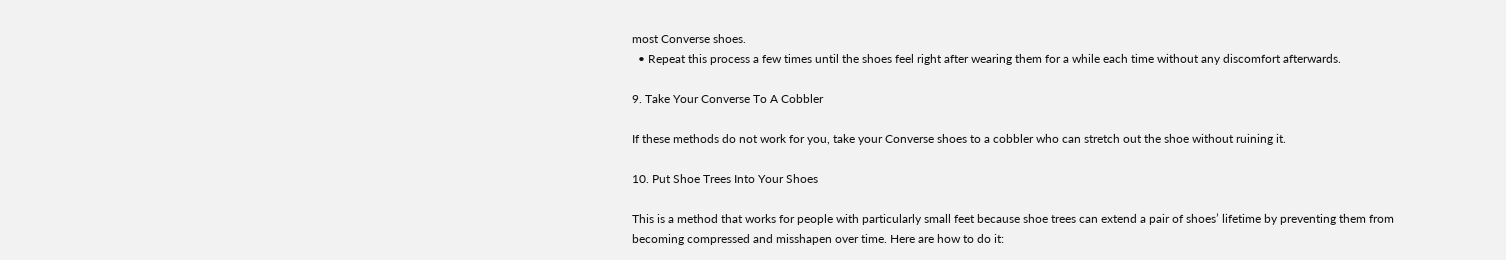most Converse shoes.
  • Repeat this process a few times until the shoes feel right after wearing them for a while each time without any discomfort afterwards.

9. Take Your Converse To A Cobbler

If these methods do not work for you, take your Converse shoes to a cobbler who can stretch out the shoe without ruining it.

10. Put Shoe Trees Into Your Shoes

This is a method that works for people with particularly small feet because shoe trees can extend a pair of shoes’ lifetime by preventing them from becoming compressed and misshapen over time. Here are how to do it: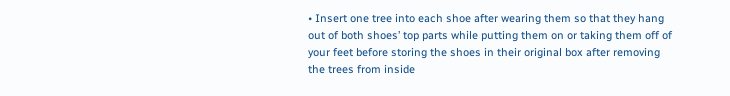• Insert one tree into each shoe after wearing them so that they hang out of both shoes’ top parts while putting them on or taking them off of your feet before storing the shoes in their original box after removing the trees from inside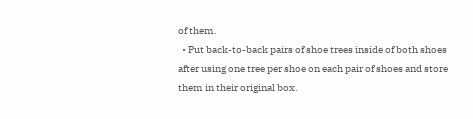of them.
  • Put back-to-back pairs of shoe trees inside of both shoes after using one tree per shoe on each pair of shoes and store them in their original box.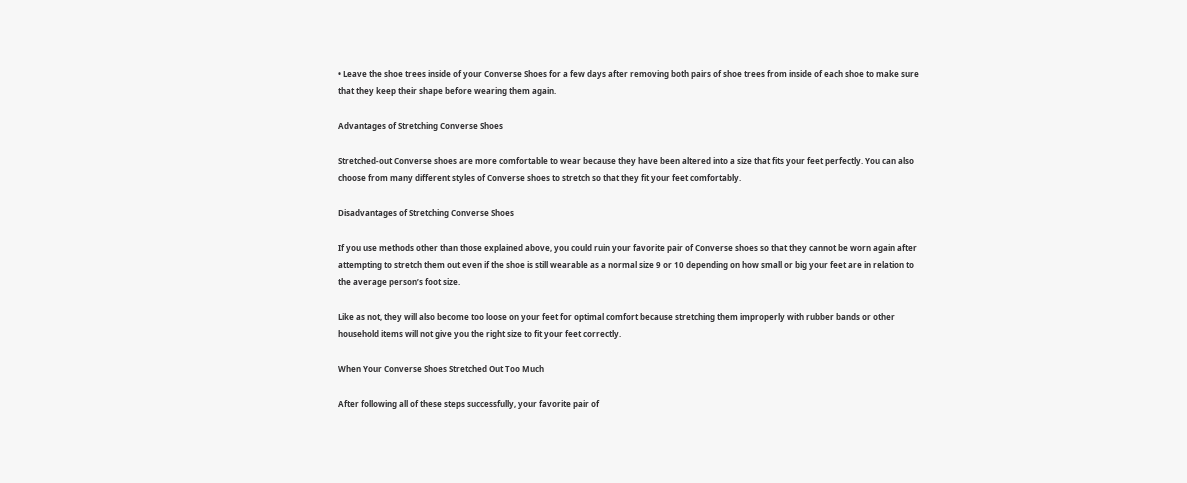• Leave the shoe trees inside of your Converse Shoes for a few days after removing both pairs of shoe trees from inside of each shoe to make sure that they keep their shape before wearing them again.

Advantages of Stretching Converse Shoes

Stretched-out Converse shoes are more comfortable to wear because they have been altered into a size that fits your feet perfectly. You can also choose from many different styles of Converse shoes to stretch so that they fit your feet comfortably.

Disadvantages of Stretching Converse Shoes

If you use methods other than those explained above, you could ruin your favorite pair of Converse shoes so that they cannot be worn again after attempting to stretch them out even if the shoe is still wearable as a normal size 9 or 10 depending on how small or big your feet are in relation to the average person’s foot size.

Like as not, they will also become too loose on your feet for optimal comfort because stretching them improperly with rubber bands or other household items will not give you the right size to fit your feet correctly.

When Your Converse Shoes Stretched Out Too Much

After following all of these steps successfully, your favorite pair of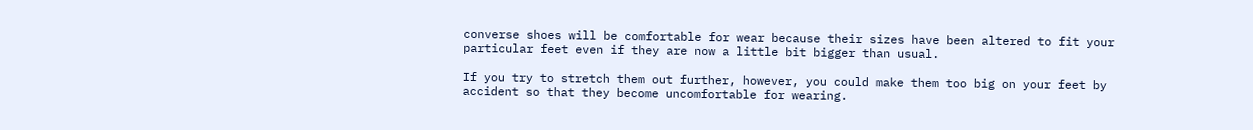converse shoes will be comfortable for wear because their sizes have been altered to fit your particular feet even if they are now a little bit bigger than usual.

If you try to stretch them out further, however, you could make them too big on your feet by accident so that they become uncomfortable for wearing.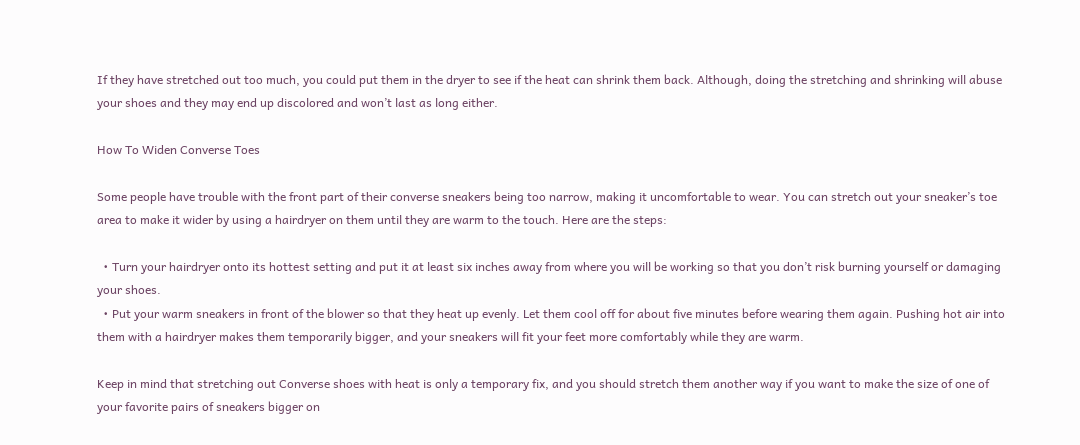If they have stretched out too much, you could put them in the dryer to see if the heat can shrink them back. Although, doing the stretching and shrinking will abuse your shoes and they may end up discolored and won’t last as long either.

How To Widen Converse Toes

Some people have trouble with the front part of their converse sneakers being too narrow, making it uncomfortable to wear. You can stretch out your sneaker’s toe area to make it wider by using a hairdryer on them until they are warm to the touch. Here are the steps:

  • Turn your hairdryer onto its hottest setting and put it at least six inches away from where you will be working so that you don’t risk burning yourself or damaging your shoes.
  • Put your warm sneakers in front of the blower so that they heat up evenly. Let them cool off for about five minutes before wearing them again. Pushing hot air into them with a hairdryer makes them temporarily bigger, and your sneakers will fit your feet more comfortably while they are warm.

Keep in mind that stretching out Converse shoes with heat is only a temporary fix, and you should stretch them another way if you want to make the size of one of your favorite pairs of sneakers bigger on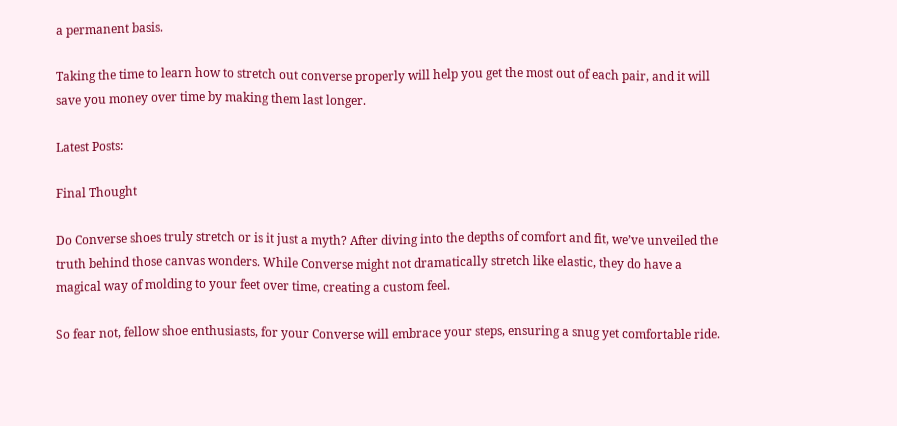a permanent basis.

Taking the time to learn how to stretch out converse properly will help you get the most out of each pair, and it will save you money over time by making them last longer.

Latest Posts:

Final Thought

Do Converse shoes truly stretch or is it just a myth? After diving into the depths of comfort and fit, we’ve unveiled the truth behind those canvas wonders. While Converse might not dramatically stretch like elastic, they do have a magical way of molding to your feet over time, creating a custom feel.

So fear not, fellow shoe enthusiasts, for your Converse will embrace your steps, ensuring a snug yet comfortable ride.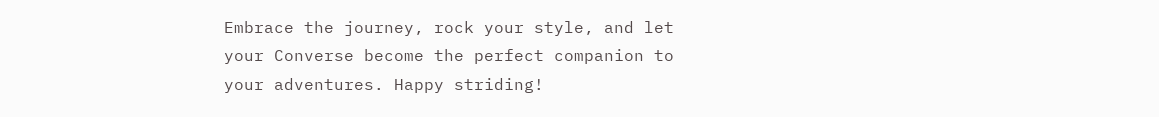Embrace the journey, rock your style, and let your Converse become the perfect companion to your adventures. Happy striding!